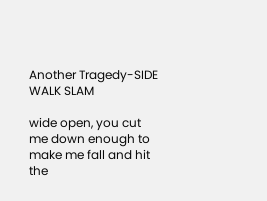Another Tragedy-SIDE WALK SLAM

wide open, you cut me down enough to make me fall and hit the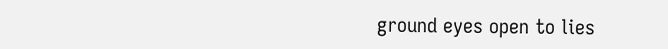ground eyes open to lies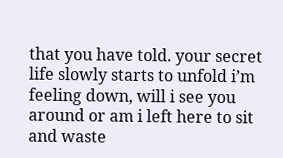that you have told. your secret life slowly starts to unfold i’m feeling down, will i see you around or am i left here to sit and waste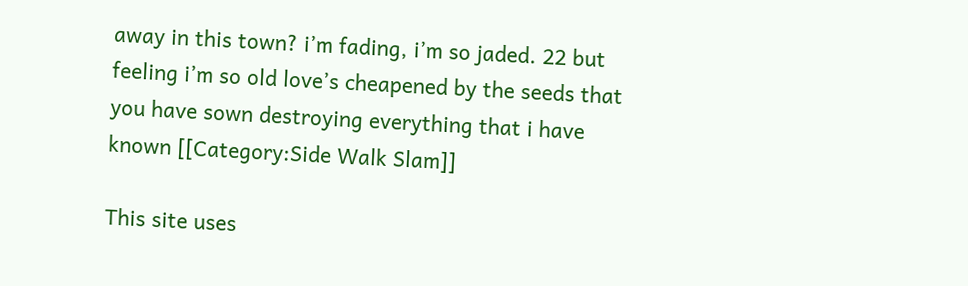away in this town? i’m fading, i’m so jaded. 22 but feeling i’m so old love’s cheapened by the seeds that you have sown destroying everything that i have known [[Category:Side Walk Slam]]

This site uses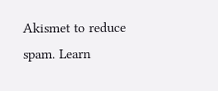Akismet to reduce spam. Learn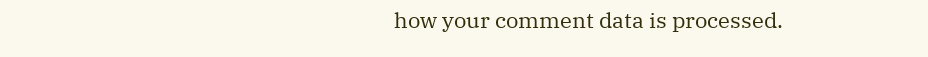how your comment data is processed.